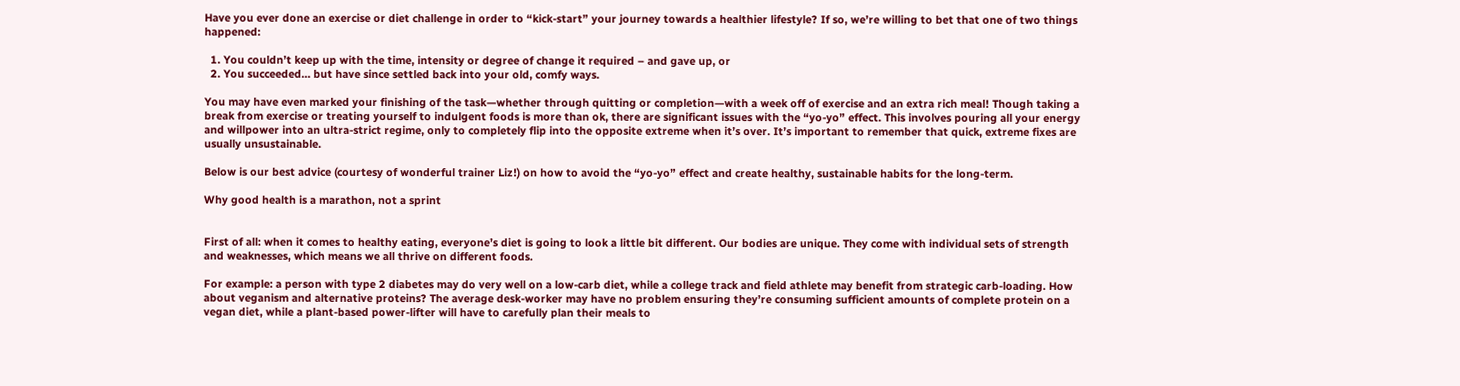Have you ever done an exercise or diet challenge in order to “kick-start” your journey towards a healthier lifestyle? If so, we’re willing to bet that one of two things happened:

  1. You couldn’t keep up with the time, intensity or degree of change it required – and gave up, or
  2. You succeeded… but have since settled back into your old, comfy ways.

You may have even marked your finishing of the task—whether through quitting or completion—with a week off of exercise and an extra rich meal! Though taking a break from exercise or treating yourself to indulgent foods is more than ok, there are significant issues with the “yo-yo” effect. This involves pouring all your energy and willpower into an ultra-strict regime, only to completely flip into the opposite extreme when it’s over. It’s important to remember that quick, extreme fixes are usually unsustainable.

Below is our best advice (courtesy of wonderful trainer Liz!) on how to avoid the “yo-yo” effect and create healthy, sustainable habits for the long-term.

Why good health is a marathon, not a sprint


First of all: when it comes to healthy eating, everyone’s diet is going to look a little bit different. Our bodies are unique. They come with individual sets of strength and weaknesses, which means we all thrive on different foods.

For example: a person with type 2 diabetes may do very well on a low-carb diet, while a college track and field athlete may benefit from strategic carb-loading. How about veganism and alternative proteins? The average desk-worker may have no problem ensuring they’re consuming sufficient amounts of complete protein on a vegan diet, while a plant-based power-lifter will have to carefully plan their meals to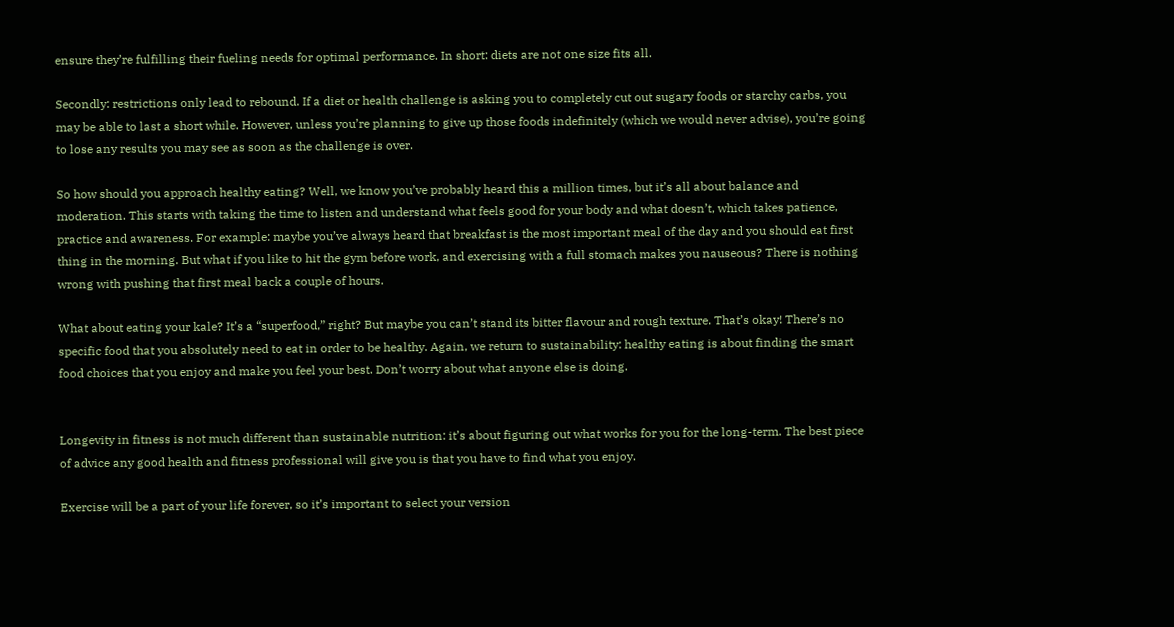ensure they’re fulfilling their fueling needs for optimal performance. In short: diets are not one size fits all.

Secondly: restrictions only lead to rebound. If a diet or health challenge is asking you to completely cut out sugary foods or starchy carbs, you may be able to last a short while. However, unless you’re planning to give up those foods indefinitely (which we would never advise), you’re going to lose any results you may see as soon as the challenge is over.

So how should you approach healthy eating? Well, we know you’ve probably heard this a million times, but it’s all about balance and moderation. This starts with taking the time to listen and understand what feels good for your body and what doesn’t, which takes patience, practice and awareness. For example: maybe you’ve always heard that breakfast is the most important meal of the day and you should eat first thing in the morning. But what if you like to hit the gym before work, and exercising with a full stomach makes you nauseous? There is nothing wrong with pushing that first meal back a couple of hours.

What about eating your kale? It’s a “superfood,” right? But maybe you can’t stand its bitter flavour and rough texture. That’s okay! There’s no specific food that you absolutely need to eat in order to be healthy. Again, we return to sustainability: healthy eating is about finding the smart food choices that you enjoy and make you feel your best. Don’t worry about what anyone else is doing.


Longevity in fitness is not much different than sustainable nutrition: it’s about figuring out what works for you for the long-term. The best piece of advice any good health and fitness professional will give you is that you have to find what you enjoy.

Exercise will be a part of your life forever, so it’s important to select your version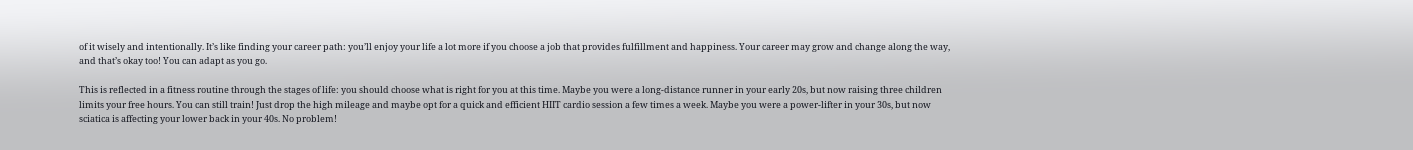of it wisely and intentionally. It’s like finding your career path: you’ll enjoy your life a lot more if you choose a job that provides fulfillment and happiness. Your career may grow and change along the way, and that’s okay too! You can adapt as you go.

This is reflected in a fitness routine through the stages of life: you should choose what is right for you at this time. Maybe you were a long-distance runner in your early 20s, but now raising three children limits your free hours. You can still train! Just drop the high mileage and maybe opt for a quick and efficient HIIT cardio session a few times a week. Maybe you were a power-lifter in your 30s, but now sciatica is affecting your lower back in your 40s. No problem!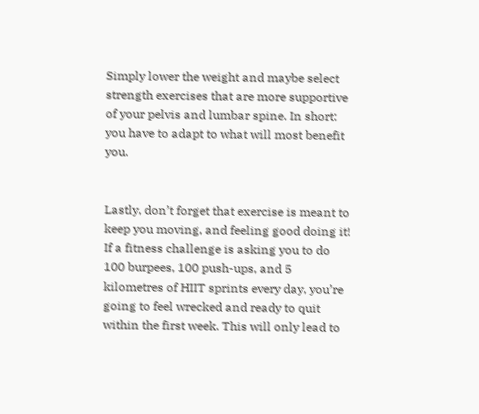Simply lower the weight and maybe select strength exercises that are more supportive of your pelvis and lumbar spine. In short: you have to adapt to what will most benefit you.


Lastly, don’t forget that exercise is meant to keep you moving, and feeling good doing it! If a fitness challenge is asking you to do 100 burpees, 100 push-ups, and 5 kilometres of HIIT sprints every day, you’re going to feel wrecked and ready to quit within the first week. This will only lead to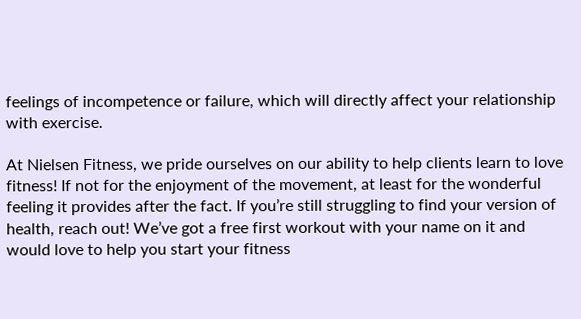feelings of incompetence or failure, which will directly affect your relationship with exercise.

At Nielsen Fitness, we pride ourselves on our ability to help clients learn to love fitness! If not for the enjoyment of the movement, at least for the wonderful feeling it provides after the fact. If you’re still struggling to find your version of health, reach out! We’ve got a free first workout with your name on it and would love to help you start your fitness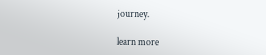journey.

learn more